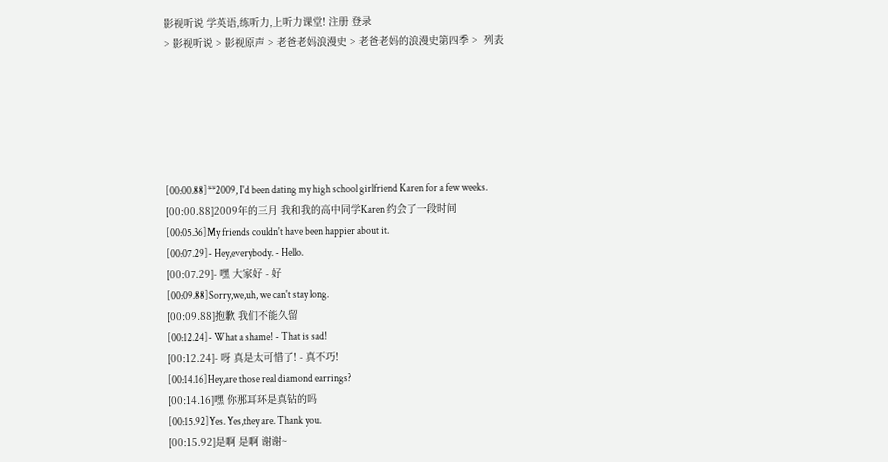影视听说 学英语,练听力,上听力课堂! 注册 登录
> 影视听说 > 影视原声 > 老爸老妈浪漫史 > 老爸老妈的浪漫史第四季 >  列表






[00:00.88]**2009, I'd been dating my high school girlfriend Karen for a few weeks.
[00:00.88]2009年的三月 我和我的高中同学Karen 约会了一段时间
[00:05.36]My friends couldn't have been happier about it.
[00:07.29]- Hey,everybody. - Hello.
[00:07.29]- 嘿 大家好 - 好
[00:09.88]Sorry,we,uh, we can't stay long.
[00:09.88]抱歉 我们不能久留
[00:12.24]- What a shame! - That is sad!
[00:12.24]- 呀 真是太可惜了! - 真不巧!
[00:14.16]Hey,are those real diamond earrings?
[00:14.16]嘿 你那耳环是真钻的吗
[00:15.92]Yes. Yes,they are. Thank you.
[00:15.92]是啊 是啊 谢谢~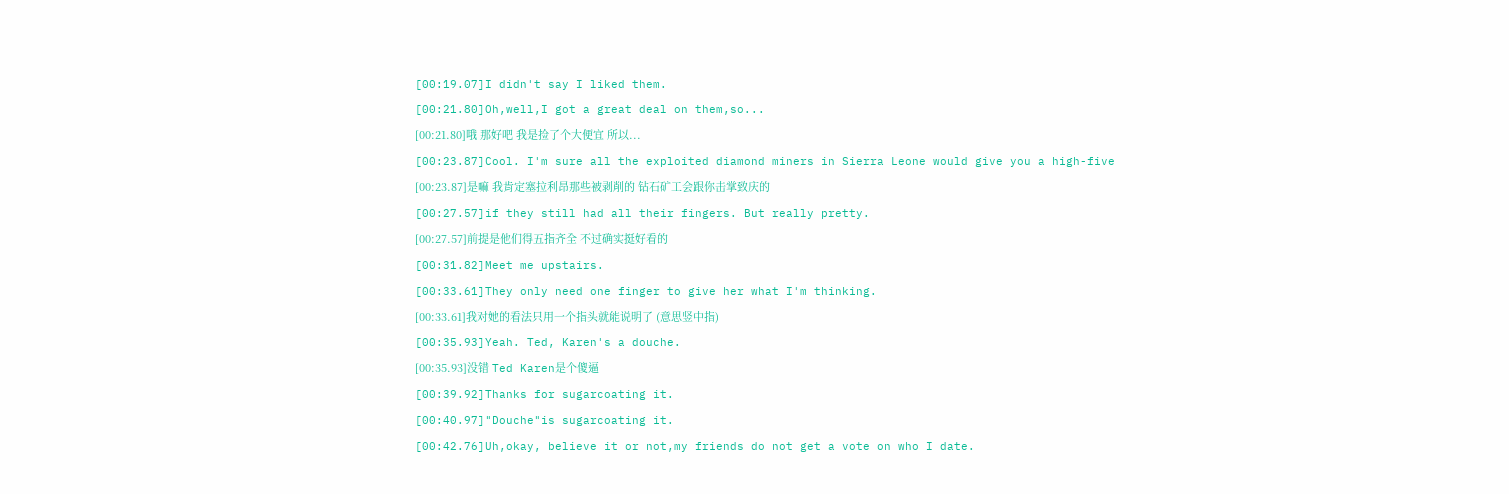[00:19.07]I didn't say I liked them.
[00:21.80]Oh,well,I got a great deal on them,so...
[00:21.80]哦 那好吧 我是捡了个大便宜 所以...
[00:23.87]Cool. I'm sure all the exploited diamond miners in Sierra Leone would give you a high-five
[00:23.87]是嘛 我肯定塞拉利昂那些被剥削的 钻石矿工会跟你击掌致庆的
[00:27.57]if they still had all their fingers. But really pretty.
[00:27.57]前提是他们得五指齐全 不过确实挺好看的
[00:31.82]Meet me upstairs.
[00:33.61]They only need one finger to give her what I'm thinking.
[00:33.61]我对她的看法只用一个指头就能说明了 (意思竖中指)
[00:35.93]Yeah. Ted, Karen's a douche.
[00:35.93]没错 Ted Karen是个傻逼
[00:39.92]Thanks for sugarcoating it.
[00:40.97]"Douche"is sugarcoating it.
[00:42.76]Uh,okay, believe it or not,my friends do not get a vote on who I date.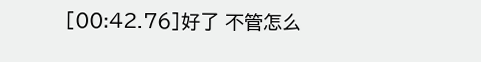[00:42.76]好了 不管怎么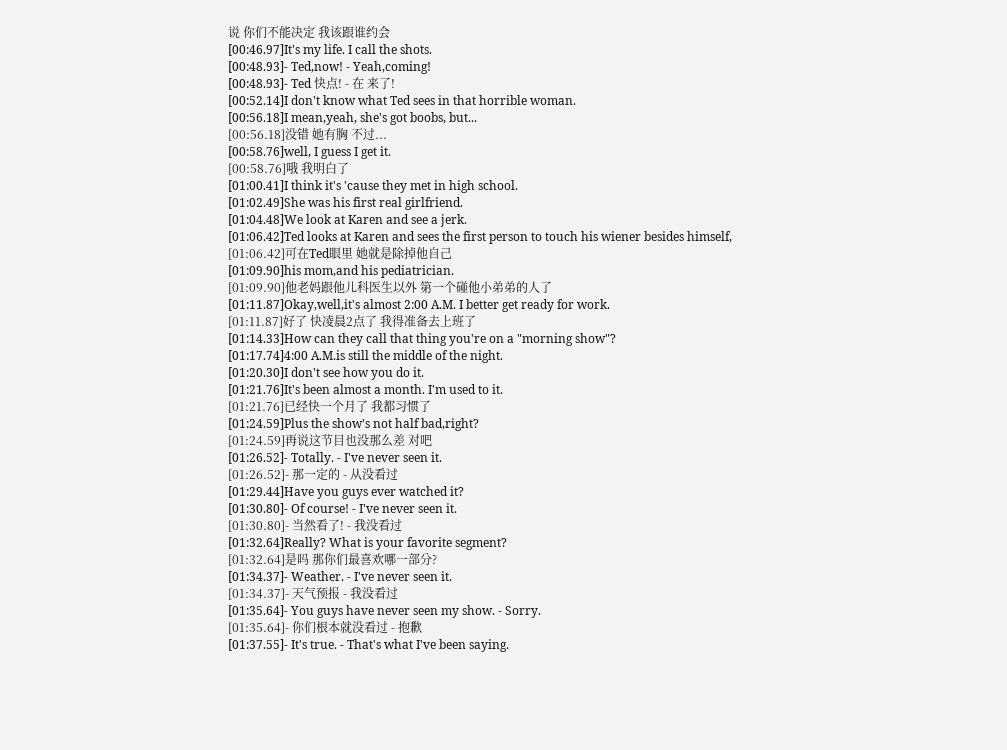说 你们不能决定 我该跟谁约会
[00:46.97]It's my life. I call the shots.
[00:48.93]- Ted,now! - Yeah,coming!
[00:48.93]- Ted 快点! - 在 来了!
[00:52.14]I don't know what Ted sees in that horrible woman.
[00:56.18]I mean,yeah, she's got boobs, but...
[00:56.18]没错 她有胸 不过...
[00:58.76]well, I guess I get it.
[00:58.76]哦 我明白了
[01:00.41]I think it's 'cause they met in high school.
[01:02.49]She was his first real girlfriend.
[01:04.48]We look at Karen and see a jerk.
[01:06.42]Ted looks at Karen and sees the first person to touch his wiener besides himself,
[01:06.42]可在Ted眼里 她就是除掉他自己
[01:09.90]his mom,and his pediatrician.
[01:09.90]他老妈跟他儿科医生以外 第一个碰他小弟弟的人了
[01:11.87]Okay,well,it's almost 2:00 A.M. I better get ready for work.
[01:11.87]好了 快凌晨2点了 我得准备去上班了
[01:14.33]How can they call that thing you're on a "morning show"?
[01:17.74]4:00 A.M.is still the middle of the night.
[01:20.30]I don't see how you do it.
[01:21.76]It's been almost a month. I'm used to it.
[01:21.76]已经快一个月了 我都习惯了
[01:24.59]Plus the show's not half bad,right?
[01:24.59]再说这节目也没那么差 对吧
[01:26.52]- Totally. - I've never seen it.
[01:26.52]- 那一定的 - 从没看过
[01:29.44]Have you guys ever watched it?
[01:30.80]- Of course! - I've never seen it.
[01:30.80]- 当然看了! - 我没看过
[01:32.64]Really? What is your favorite segment?
[01:32.64]是吗 那你们最喜欢哪一部分?
[01:34.37]- Weather. - I've never seen it.
[01:34.37]- 天气预报 - 我没看过
[01:35.64]- You guys have never seen my show. - Sorry.
[01:35.64]- 你们根本就没看过 - 抱歉
[01:37.55]- It's true. - That's what I've been saying.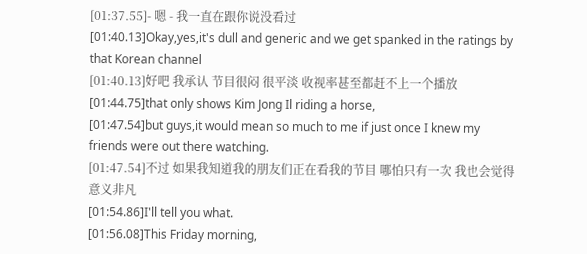[01:37.55]- 嗯 - 我一直在跟你说没看过
[01:40.13]Okay,yes,it's dull and generic and we get spanked in the ratings by that Korean channel
[01:40.13]好吧 我承认 节目很闷 很平淡 收视率甚至都赶不上一个播放
[01:44.75]that only shows Kim Jong Il riding a horse,
[01:47.54]but guys,it would mean so much to me if just once I knew my friends were out there watching.
[01:47.54]不过 如果我知道我的朋友们正在看我的节目 哪怕只有一次 我也会觉得意义非凡
[01:54.86]I'll tell you what.
[01:56.08]This Friday morning,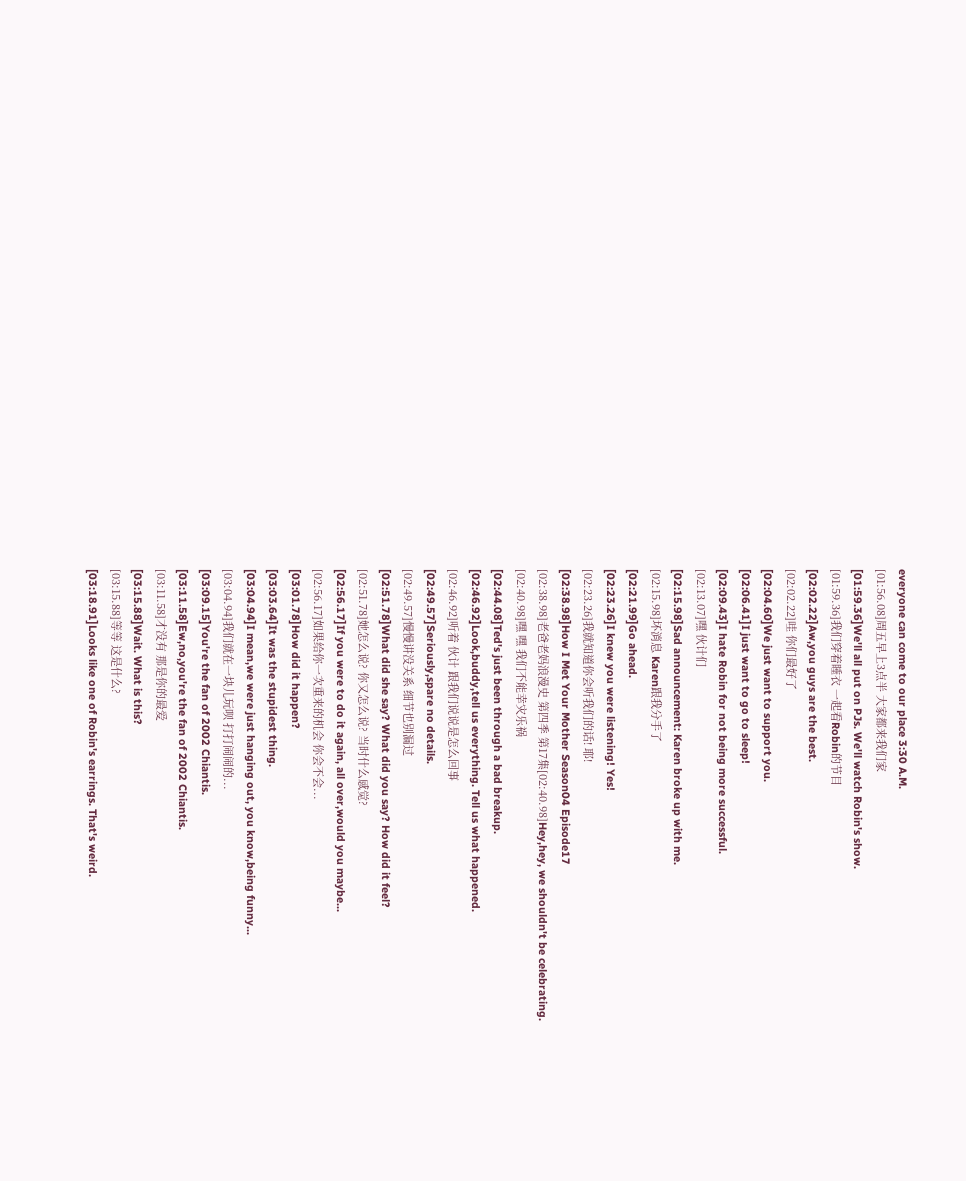everyone can come to our place 3:30 A.M.
[01:56.08]周五早上3点半 大家都来我们家
[01:59.36]We'll all put on PJs. We'll watch Robin's show.
[01:59.36]我们穿着睡衣 一起看Robin的节目
[02:02.22]Aw,you guys are the best.
[02:02.22]哇 你们最好了
[02:04.60]We just want to support you.
[02:06.41]I just want to go to sleep!
[02:09.43]I hate Robin for not being more successful.
[02:13.07]嘿 伙计们
[02:15.98]Sad announcement: Karen broke up with me.
[02:15.98]坏消息 Karen跟我分手了
[02:21.99]Go ahead.
[02:23.26]I knew you were listening! Yes!
[02:23.26]我就知道你会听我们的话! 耶!
[02:38.98]How I Met Your Mother Season04 Episode17
[02:38.98]老爸老妈浪漫史 第四季 第17集[02:40.98]Hey,hey, we shouldn't be celebrating.
[02:40.98]嘿 嘿 我们不能幸灾乐祸
[02:44.08]Ted's just been through a bad breakup.
[02:46.92]Look,buddy,tell us everything. Tell us what happened.
[02:46.92]听着 伙计 跟我们说说是怎么回事
[02:49.57]Seriously,spare no details.
[02:49.57]慢慢讲没关系 细节也别漏过
[02:51.78]What did she say? What did you say? How did it feel?
[02:51.78]她怎么说? 你又怎么说? 当时什么感觉?
[02:56.17]If you were to do it again, all over,would you maybe...
[02:56.17]如果给你一次重来的机会 你会不会...
[03:01.78]How did it happen?
[03:03.64]It was the stupidest thing.
[03:04.94]I mean,we were just hanging out, you know,being funny...
[03:04.94]我们就在一块儿玩呗 打打闹闹的...
[03:09.15]You're the fan of 2002 Chiantis.
[03:11.58]Ew,no,you're the fan of 2002 Chiantis.
[03:11.58]才没有 那是你的最爱
[03:15.88]Wait. What is this?
[03:15.88]等等 这是什么?
[03:18.91]Looks like one of Robin's earrings. That's weird.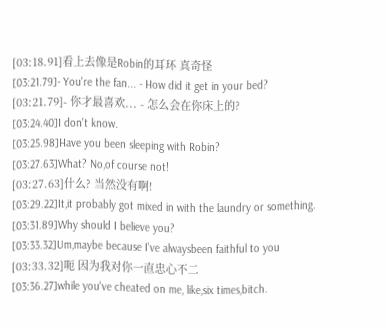[03:18.91]看上去像是Robin的耳环 真奇怪
[03:21.79]- You're the fan... - How did it get in your bed?
[03:21.79]- 你才最喜欢... - 怎么会在你床上的?
[03:24.40]I don't know.
[03:25.98]Have you been sleeping with Robin?
[03:27.63]What? No,of course not!
[03:27.63]什么? 当然没有啊!
[03:29.22]It,it probably got mixed in with the laundry or something.
[03:31.89]Why should I believe you?
[03:33.32]Um,maybe because I've alwaysbeen faithful to you
[03:33.32]呃 因为我对你一直忠心不二
[03:36.27]while you've cheated on me, like,six times,bitch.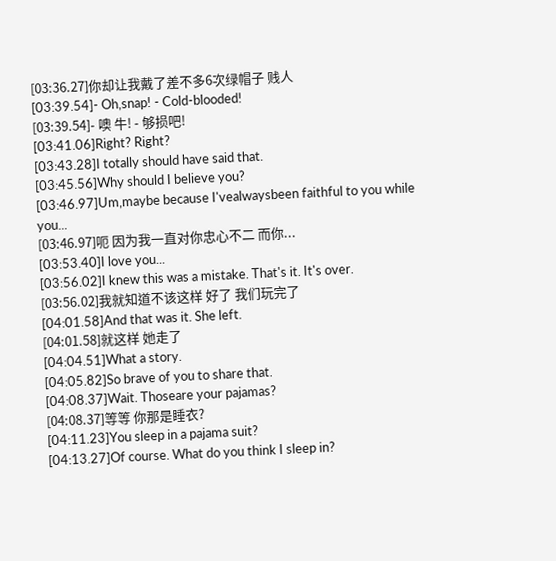[03:36.27]你却让我戴了差不多6次绿帽子 贱人
[03:39.54]- Oh,snap! - Cold-blooded!
[03:39.54]- 噢 牛! - 够损吧!
[03:41.06]Right? Right?
[03:43.28]I totally should have said that.
[03:45.56]Why should I believe you?
[03:46.97]Um,maybe because I'vealwaysbeen faithful to you while you...
[03:46.97]呃 因为我一直对你忠心不二 而你...
[03:53.40]I love you...
[03:56.02]I knew this was a mistake. That's it. It's over.
[03:56.02]我就知道不该这样 好了 我们玩完了
[04:01.58]And that was it. She left.
[04:01.58]就这样 她走了
[04:04.51]What a story.
[04:05.82]So brave of you to share that.
[04:08.37]Wait. Thoseare your pajamas?
[04:08.37]等等 你那是睡衣?
[04:11.23]You sleep in a pajama suit?
[04:13.27]Of course. What do you think I sleep in?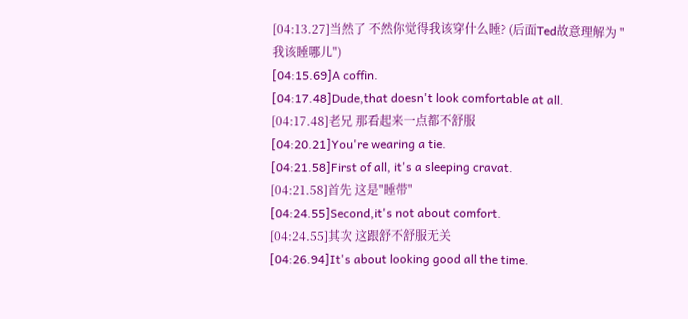[04:13.27]当然了 不然你觉得我该穿什么睡? (后面Ted故意理解为 "我该睡哪儿")
[04:15.69]A coffin.
[04:17.48]Dude,that doesn't look comfortable at all.
[04:17.48]老兄 那看起来一点都不舒服
[04:20.21]You're wearing a tie.
[04:21.58]First of all, it's a sleeping cravat.
[04:21.58]首先 这是"睡带"
[04:24.55]Second,it's not about comfort.
[04:24.55]其次 这跟舒不舒服无关
[04:26.94]It's about looking good all the time.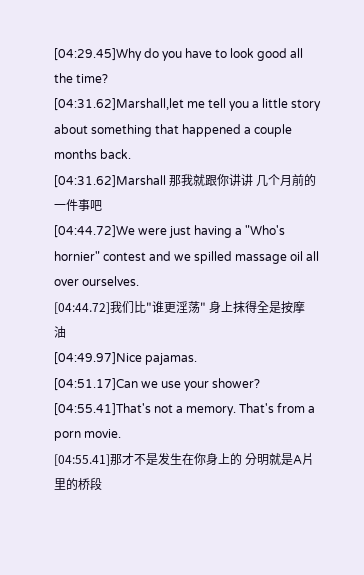[04:29.45]Why do you have to look good all the time?
[04:31.62]Marshall,let me tell you a little story about something that happened a couple months back.
[04:31.62]Marshall 那我就跟你讲讲 几个月前的一件事吧
[04:44.72]We were just having a "Who's hornier" contest and we spilled massage oil all over ourselves.
[04:44.72]我们比"谁更淫荡" 身上抹得全是按摩油
[04:49.97]Nice pajamas.
[04:51.17]Can we use your shower?
[04:55.41]That's not a memory. That's from a porn movie.
[04:55.41]那才不是发生在你身上的 分明就是A片里的桥段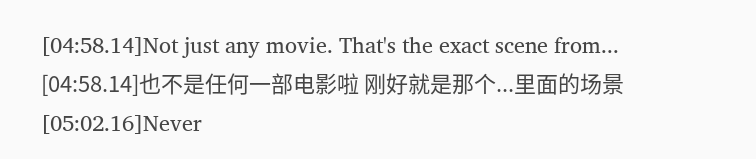[04:58.14]Not just any movie. That's the exact scene from...
[04:58.14]也不是任何一部电影啦 刚好就是那个...里面的场景
[05:02.16]Never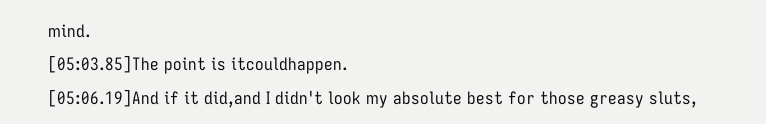mind.
[05:03.85]The point is itcouldhappen.
[05:06.19]And if it did,and I didn't look my absolute best for those greasy sluts,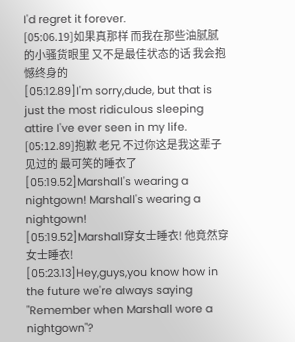I'd regret it forever.
[05:06.19]如果真那样 而我在那些油腻腻的小骚货眼里 又不是最佳状态的话 我会抱憾终身的
[05:12.89]I'm sorry,dude, but that is just the most ridiculous sleeping attire I've ever seen in my life.
[05:12.89]抱歉 老兄 不过你这是我这辈子见过的 最可笑的睡衣了
[05:19.52]Marshall's wearing a nightgown! Marshall's wearing a nightgown!
[05:19.52]Marshall穿女士睡衣! 他竟然穿女士睡衣!
[05:23.13]Hey,guys,you know how in the future we're always saying "Remember when Marshall wore a nightgown"?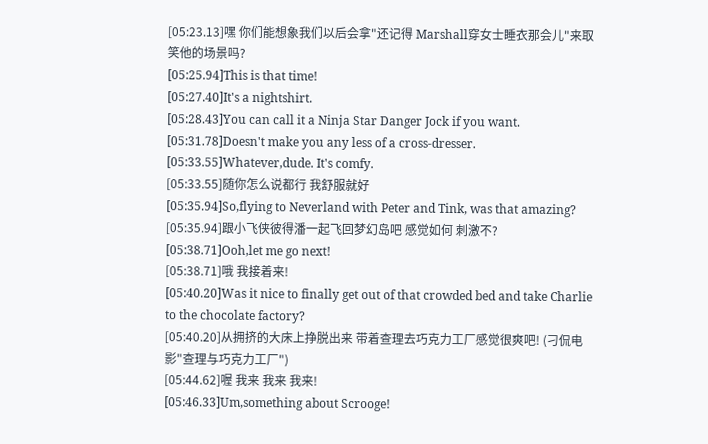[05:23.13]嘿 你们能想象我们以后会拿"还记得 Marshall穿女士睡衣那会儿"来取笑他的场景吗?
[05:25.94]This is that time!
[05:27.40]It's a nightshirt.
[05:28.43]You can call it a Ninja Star Danger Jock if you want.
[05:31.78]Doesn't make you any less of a cross-dresser.
[05:33.55]Whatever,dude. It's comfy.
[05:33.55]随你怎么说都行 我舒服就好
[05:35.94]So,flying to Neverland with Peter and Tink, was that amazing?
[05:35.94]跟小飞侠彼得潘一起飞回梦幻岛吧 感觉如何 刺激不?
[05:38.71]Ooh,let me go next!
[05:38.71]哦 我接着来!
[05:40.20]Was it nice to finally get out of that crowded bed and take Charlie to the chocolate factory?
[05:40.20]从拥挤的大床上挣脱出来 带着查理去巧克力工厂感觉很爽吧! (刁侃电影"查理与巧克力工厂")
[05:44.62]喔 我来 我来 我来!
[05:46.33]Um,something about Scrooge!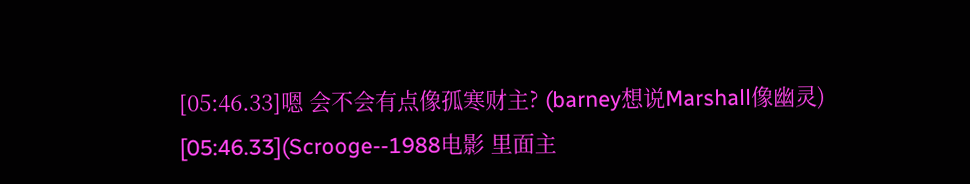[05:46.33]嗯 会不会有点像孤寒财主? (barney想说Marshall像幽灵)
[05:46.33](Scrooge--1988电影 里面主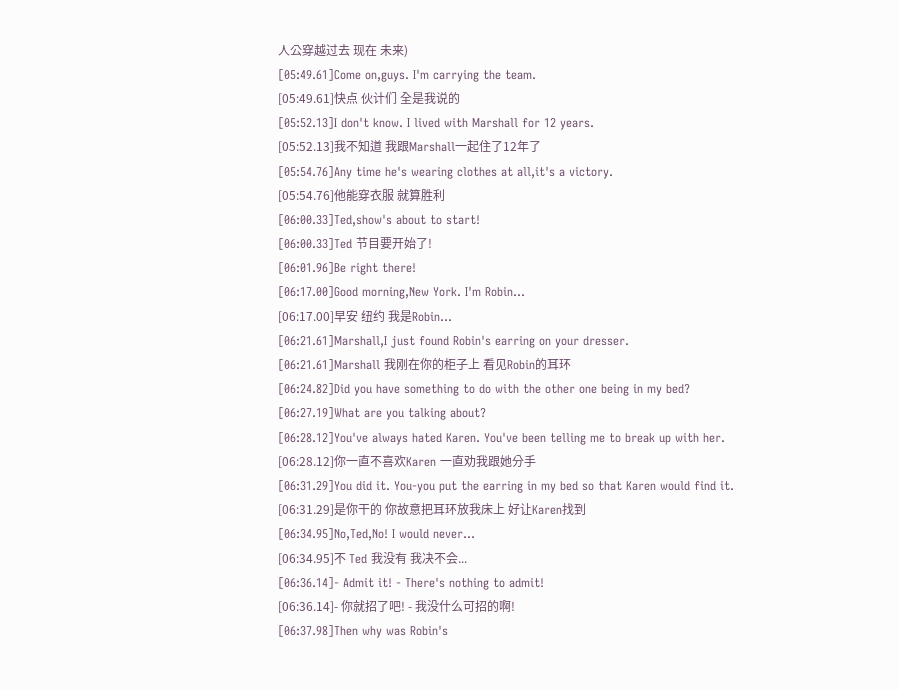人公穿越过去 现在 未来)
[05:49.61]Come on,guys. I'm carrying the team.
[05:49.61]快点 伙计们 全是我说的
[05:52.13]I don't know. I lived with Marshall for 12 years.
[05:52.13]我不知道 我跟Marshall一起住了12年了
[05:54.76]Any time he's wearing clothes at all,it's a victory.
[05:54.76]他能穿衣服 就算胜利
[06:00.33]Ted,show's about to start!
[06:00.33]Ted 节目要开始了!
[06:01.96]Be right there!
[06:17.00]Good morning,New York. I'm Robin...
[06:17.00]早安 纽约 我是Robin...
[06:21.61]Marshall,I just found Robin's earring on your dresser.
[06:21.61]Marshall 我刚在你的柜子上 看见Robin的耳环
[06:24.82]Did you have something to do with the other one being in my bed?
[06:27.19]What are you talking about?
[06:28.12]You've always hated Karen. You've been telling me to break up with her.
[06:28.12]你一直不喜欢Karen 一直劝我跟她分手
[06:31.29]You did it. You-you put the earring in my bed so that Karen would find it.
[06:31.29]是你干的 你故意把耳环放我床上 好让Karen找到
[06:34.95]No,Ted,No! I would never...
[06:34.95]不 Ted 我没有 我决不会...
[06:36.14]- Admit it! - There's nothing to admit!
[06:36.14]- 你就招了吧! - 我没什么可招的啊!
[06:37.98]Then why was Robin's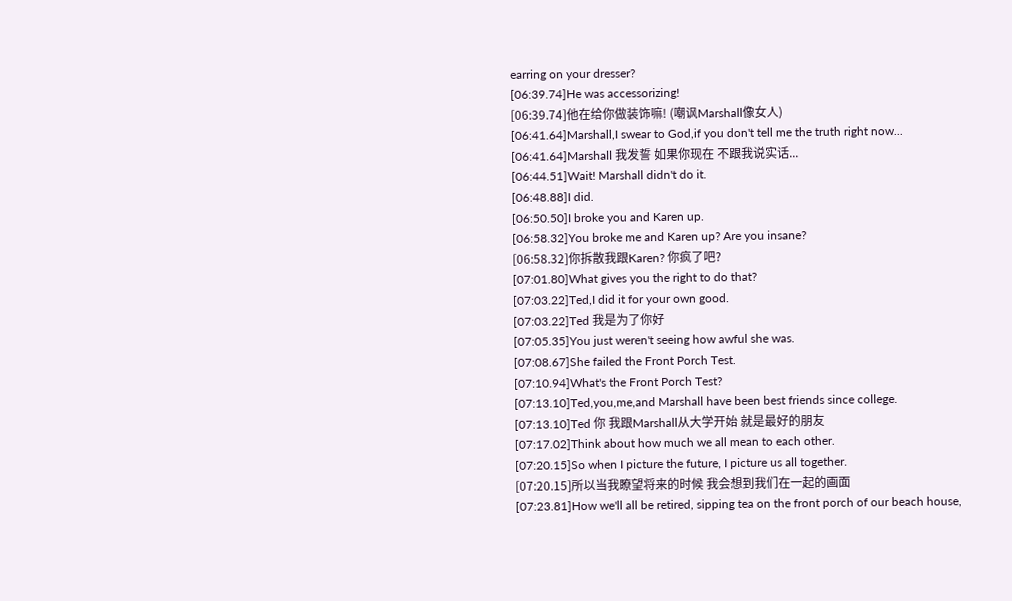earring on your dresser?
[06:39.74]He was accessorizing!
[06:39.74]他在给你做装饰嘛! (嘲讽Marshall像女人)
[06:41.64]Marshall,I swear to God,if you don't tell me the truth right now...
[06:41.64]Marshall 我发誓 如果你现在 不跟我说实话...
[06:44.51]Wait! Marshall didn't do it.
[06:48.88]I did.
[06:50.50]I broke you and Karen up.
[06:58.32]You broke me and Karen up? Are you insane?
[06:58.32]你拆散我跟Karen? 你疯了吧?
[07:01.80]What gives you the right to do that?
[07:03.22]Ted,I did it for your own good.
[07:03.22]Ted 我是为了你好
[07:05.35]You just weren't seeing how awful she was.
[07:08.67]She failed the Front Porch Test.
[07:10.94]What's the Front Porch Test?
[07:13.10]Ted,you,me,and Marshall have been best friends since college.
[07:13.10]Ted 你 我跟Marshall从大学开始 就是最好的朋友
[07:17.02]Think about how much we all mean to each other.
[07:20.15]So when I picture the future, I picture us all together.
[07:20.15]所以当我瞭望将来的时候 我会想到我们在一起的画面
[07:23.81]How we'll all be retired, sipping tea on the front porch of our beach house,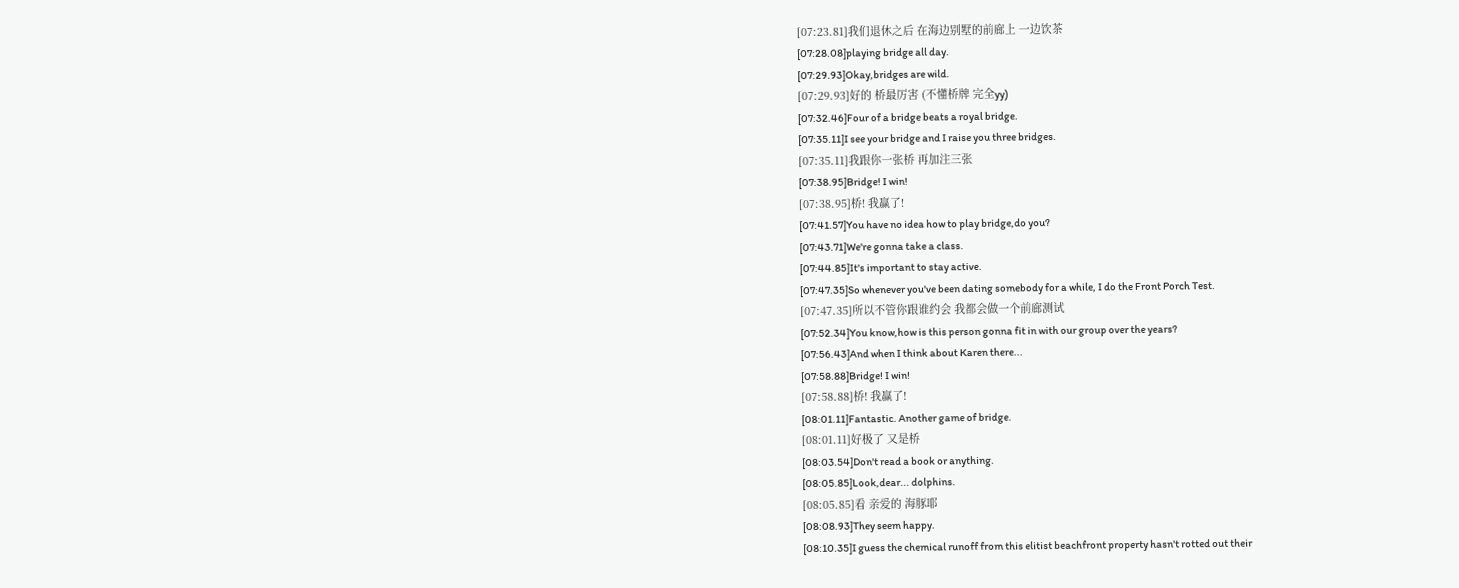[07:23.81]我们退休之后 在海边别墅的前廊上 一边饮茶
[07:28.08]playing bridge all day.
[07:29.93]Okay,bridges are wild.
[07:29.93]好的 桥最厉害 (不懂桥牌 完全yy)
[07:32.46]Four of a bridge beats a royal bridge.
[07:35.11]I see your bridge and I raise you three bridges.
[07:35.11]我跟你一张桥 再加注三张
[07:38.95]Bridge! I win!
[07:38.95]桥! 我赢了!
[07:41.57]You have no idea how to play bridge,do you?
[07:43.71]We're gonna take a class.
[07:44.85]It's important to stay active.
[07:47.35]So whenever you've been dating somebody for a while, I do the Front Porch Test.
[07:47.35]所以不管你跟谁约会 我都会做一个前廊测试
[07:52.34]You know,how is this person gonna fit in with our group over the years?
[07:56.43]And when I think about Karen there...
[07:58.88]Bridge! I win!
[07:58.88]桥! 我赢了!
[08:01.11]Fantastic. Another game of bridge.
[08:01.11]好极了 又是桥
[08:03.54]Don't read a book or anything.
[08:05.85]Look,dear... dolphins.
[08:05.85]看 亲爱的 海豚耶
[08:08.93]They seem happy.
[08:10.35]I guess the chemical runoff from this elitist beachfront property hasn't rotted out their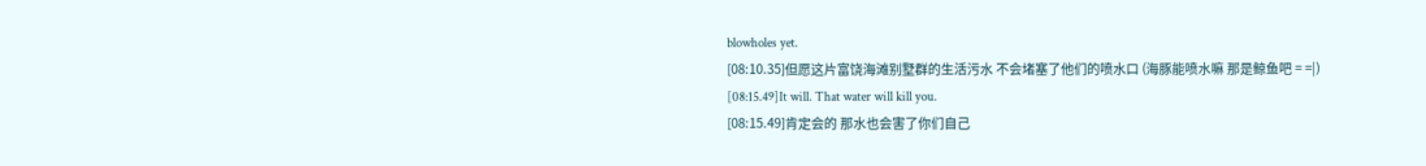blowholes yet.
[08:10.35]但愿这片富饶海滩别墅群的生活污水 不会堵塞了他们的喷水口 (海豚能喷水嘛 那是鲸鱼吧 = =|)
[08:15.49]It will. That water will kill you.
[08:15.49]肯定会的 那水也会害了你们自己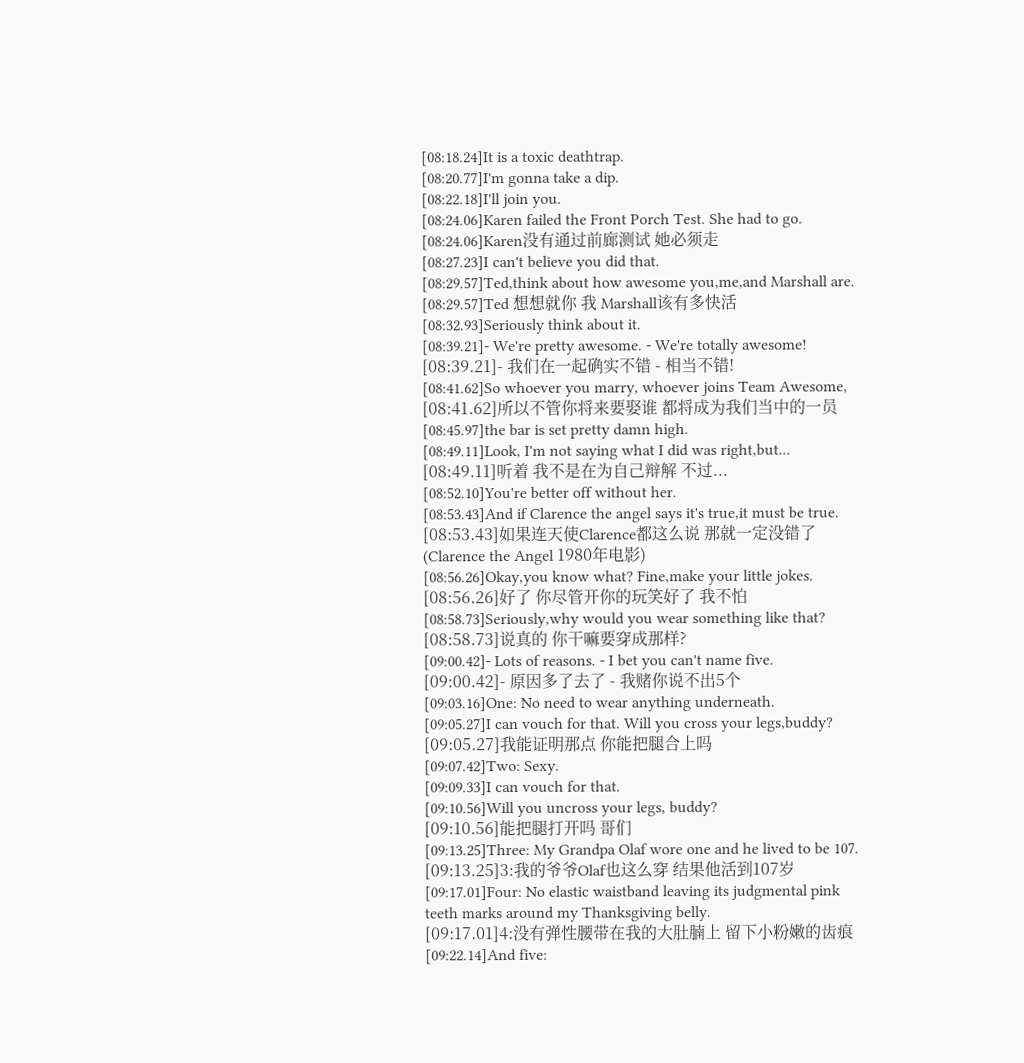[08:18.24]It is a toxic deathtrap.
[08:20.77]I'm gonna take a dip.
[08:22.18]I'll join you.
[08:24.06]Karen failed the Front Porch Test. She had to go.
[08:24.06]Karen没有通过前廊测试 她必须走
[08:27.23]I can't believe you did that.
[08:29.57]Ted,think about how awesome you,me,and Marshall are.
[08:29.57]Ted 想想就你 我 Marshall该有多快活
[08:32.93]Seriously think about it.
[08:39.21]- We're pretty awesome. - We're totally awesome!
[08:39.21]- 我们在一起确实不错 - 相当不错!
[08:41.62]So whoever you marry, whoever joins Team Awesome,
[08:41.62]所以不管你将来要娶谁 都将成为我们当中的一员
[08:45.97]the bar is set pretty damn high.
[08:49.11]Look, I'm not saying what I did was right,but...
[08:49.11]听着 我不是在为自己辩解 不过...
[08:52.10]You're better off without her.
[08:53.43]And if Clarence the angel says it's true,it must be true.
[08:53.43]如果连天使Clarence都这么说 那就一定没错了 (Clarence the Angel 1980年电影)
[08:56.26]Okay,you know what? Fine,make your little jokes.
[08:56.26]好了 你尽管开你的玩笑好了 我不怕
[08:58.73]Seriously,why would you wear something like that?
[08:58.73]说真的 你干嘛要穿成那样?
[09:00.42]- Lots of reasons. - I bet you can't name five.
[09:00.42]- 原因多了去了 - 我赌你说不出5个
[09:03.16]One: No need to wear anything underneath.
[09:05.27]I can vouch for that. Will you cross your legs,buddy?
[09:05.27]我能证明那点 你能把腿合上吗
[09:07.42]Two: Sexy.
[09:09.33]I can vouch for that.
[09:10.56]Will you uncross your legs, buddy?
[09:10.56]能把腿打开吗 哥们
[09:13.25]Three: My Grandpa Olaf wore one and he lived to be 107.
[09:13.25]3:我的爷爷Olaf也这么穿 结果他活到107岁
[09:17.01]Four: No elastic waistband leaving its judgmental pink teeth marks around my Thanksgiving belly.
[09:17.01]4:没有弹性腰带在我的大肚腩上 留下小粉嫩的齿痕
[09:22.14]And five: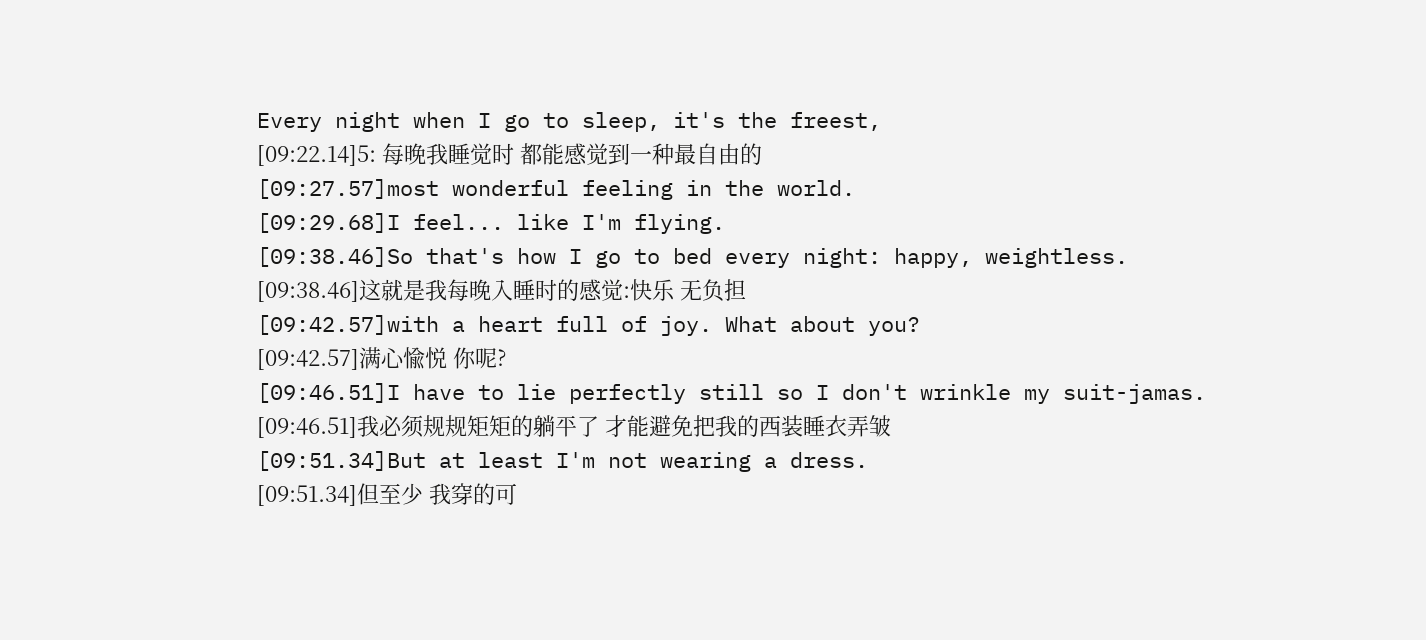Every night when I go to sleep, it's the freest,
[09:22.14]5: 每晚我睡觉时 都能感觉到一种最自由的
[09:27.57]most wonderful feeling in the world.
[09:29.68]I feel... like I'm flying.
[09:38.46]So that's how I go to bed every night: happy, weightless.
[09:38.46]这就是我每晚入睡时的感觉:快乐 无负担
[09:42.57]with a heart full of joy. What about you?
[09:42.57]满心愉悦 你呢?
[09:46.51]I have to lie perfectly still so I don't wrinkle my suit-jamas.
[09:46.51]我必须规规矩矩的躺平了 才能避免把我的西装睡衣弄皱
[09:51.34]But at least I'm not wearing a dress.
[09:51.34]但至少 我穿的可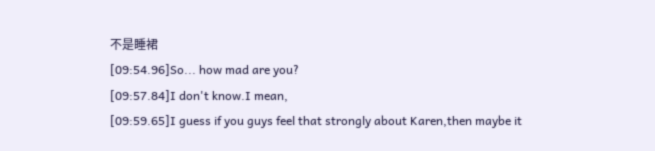不是睡裙
[09:54.96]So... how mad are you?
[09:57.84]I don't know.I mean,
[09:59.65]I guess if you guys feel that strongly about Karen,then maybe it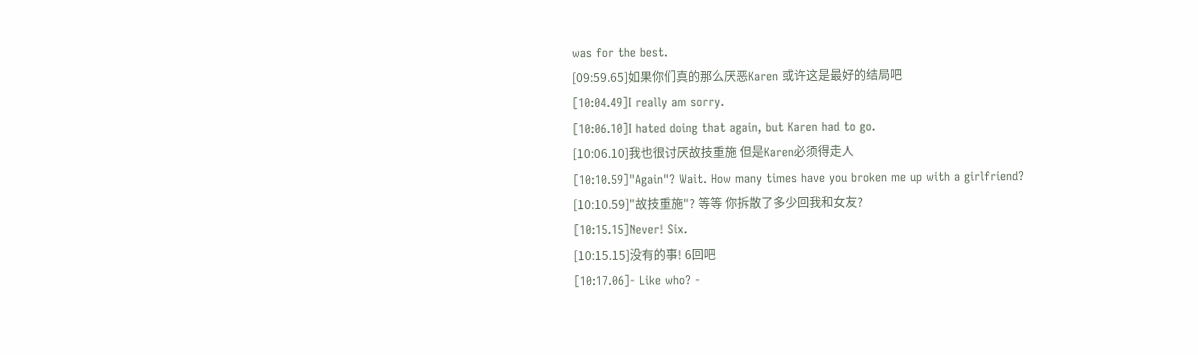was for the best.
[09:59.65]如果你们真的那么厌恶Karen 或许这是最好的结局吧
[10:04.49]I really am sorry.
[10:06.10]I hated doing that again, but Karen had to go.
[10:06.10]我也很讨厌故技重施 但是Karen必须得走人
[10:10.59]"Again"? Wait. How many times have you broken me up with a girlfriend?
[10:10.59]"故技重施"? 等等 你拆散了多少回我和女友?
[10:15.15]Never! Six.
[10:15.15]没有的事! 6回吧
[10:17.06]- Like who? -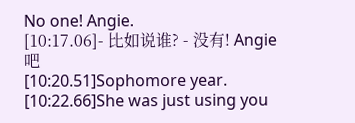No one! Angie.
[10:17.06]- 比如说谁? - 没有! Angie吧
[10:20.51]Sophomore year.
[10:22.66]She was just using you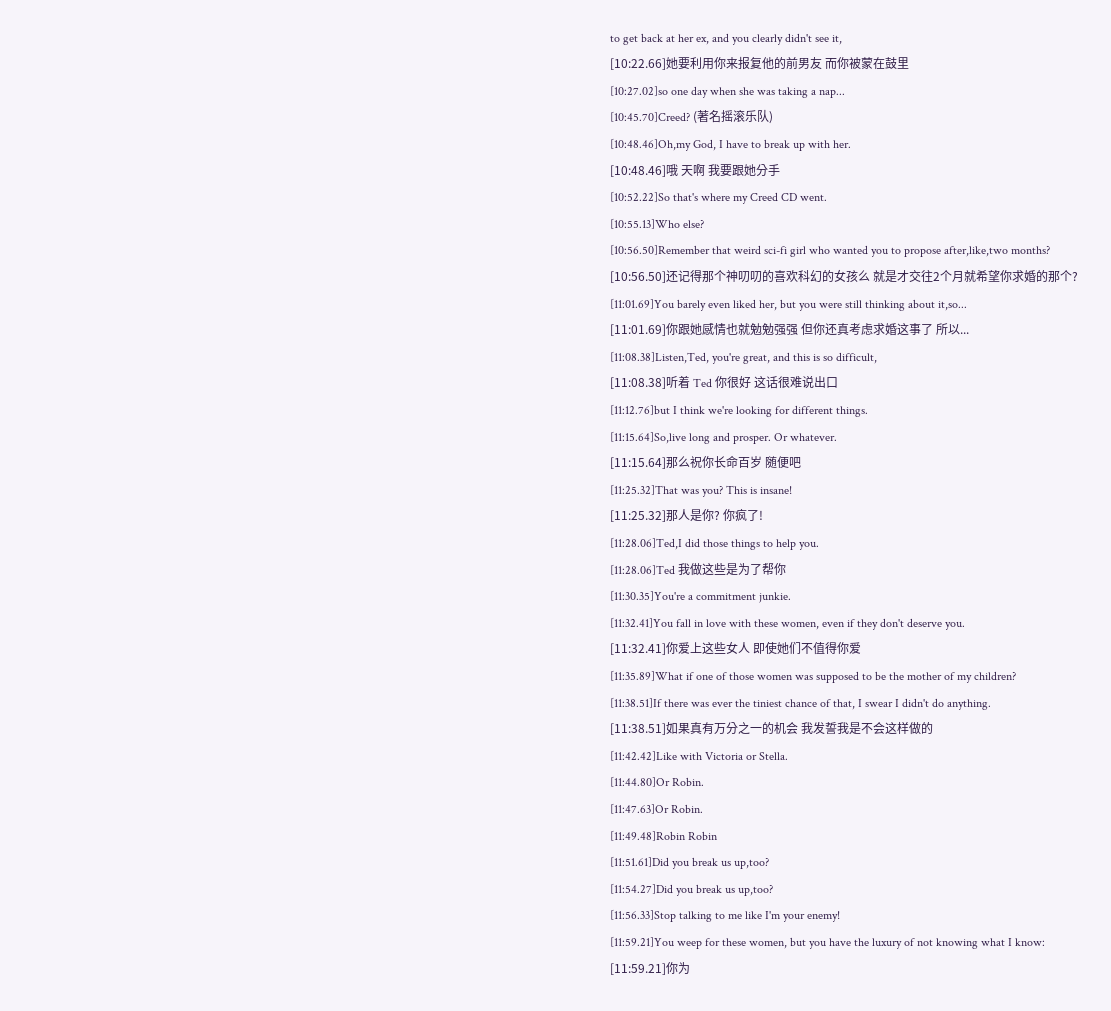to get back at her ex, and you clearly didn't see it,
[10:22.66]她要利用你来报复他的前男友 而你被蒙在鼓里
[10:27.02]so one day when she was taking a nap...
[10:45.70]Creed? (著名摇滚乐队)
[10:48.46]Oh,my God, I have to break up with her.
[10:48.46]哦 天啊 我要跟她分手
[10:52.22]So that's where my Creed CD went.
[10:55.13]Who else?
[10:56.50]Remember that weird sci-fi girl who wanted you to propose after,like,two months?
[10:56.50]还记得那个神叨叨的喜欢科幻的女孩么 就是才交往2个月就希望你求婚的那个?
[11:01.69]You barely even liked her, but you were still thinking about it,so...
[11:01.69]你跟她感情也就勉勉强强 但你还真考虑求婚这事了 所以...
[11:08.38]Listen,Ted, you're great, and this is so difficult,
[11:08.38]听着 Ted 你很好 这话很难说出口
[11:12.76]but I think we're looking for different things.
[11:15.64]So,live long and prosper. Or whatever.
[11:15.64]那么祝你长命百岁 随便吧
[11:25.32]That was you? This is insane!
[11:25.32]那人是你? 你疯了!
[11:28.06]Ted,I did those things to help you.
[11:28.06]Ted 我做这些是为了帮你
[11:30.35]You're a commitment junkie.
[11:32.41]You fall in love with these women, even if they don't deserve you.
[11:32.41]你爱上这些女人 即使她们不值得你爱
[11:35.89]What if one of those women was supposed to be the mother of my children?
[11:38.51]If there was ever the tiniest chance of that, I swear I didn't do anything.
[11:38.51]如果真有万分之一的机会 我发誓我是不会这样做的
[11:42.42]Like with Victoria or Stella.
[11:44.80]Or Robin.
[11:47.63]Or Robin.
[11:49.48]Robin Robin
[11:51.61]Did you break us up,too?
[11:54.27]Did you break us up,too?
[11:56.33]Stop talking to me like I'm your enemy!
[11:59.21]You weep for these women, but you have the luxury of not knowing what I know:
[11:59.21]你为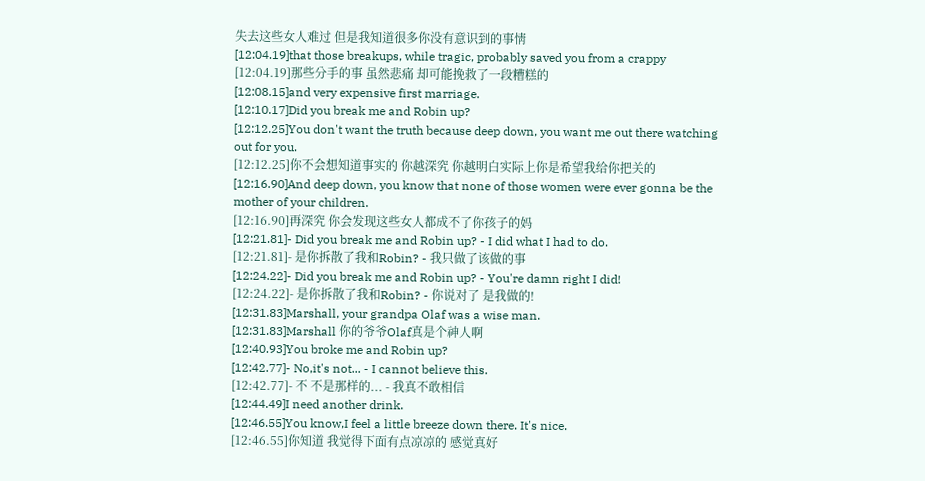失去这些女人难过 但是我知道很多你没有意识到的事情
[12:04.19]that those breakups, while tragic, probably saved you from a crappy
[12:04.19]那些分手的事 虽然悲痛 却可能挽救了一段糟糕的
[12:08.15]and very expensive first marriage.
[12:10.17]Did you break me and Robin up?
[12:12.25]You don't want the truth because deep down, you want me out there watching out for you.
[12:12.25]你不会想知道事实的 你越深究 你越明白实际上你是希望我给你把关的
[12:16.90]And deep down, you know that none of those women were ever gonna be the mother of your children.
[12:16.90]再深究 你会发现这些女人都成不了你孩子的妈
[12:21.81]- Did you break me and Robin up? - I did what I had to do.
[12:21.81]- 是你拆散了我和Robin? - 我只做了该做的事
[12:24.22]- Did you break me and Robin up? - You're damn right I did!
[12:24.22]- 是你拆散了我和Robin? - 你说对了 是我做的!
[12:31.83]Marshall, your grandpa Olaf was a wise man.
[12:31.83]Marshall 你的爷爷Olaf真是个神人啊
[12:40.93]You broke me and Robin up?
[12:42.77]- No,it's not... - I cannot believe this.
[12:42.77]- 不 不是那样的... - 我真不敢相信
[12:44.49]I need another drink.
[12:46.55]You know,I feel a little breeze down there. It's nice.
[12:46.55]你知道 我觉得下面有点凉凉的 感觉真好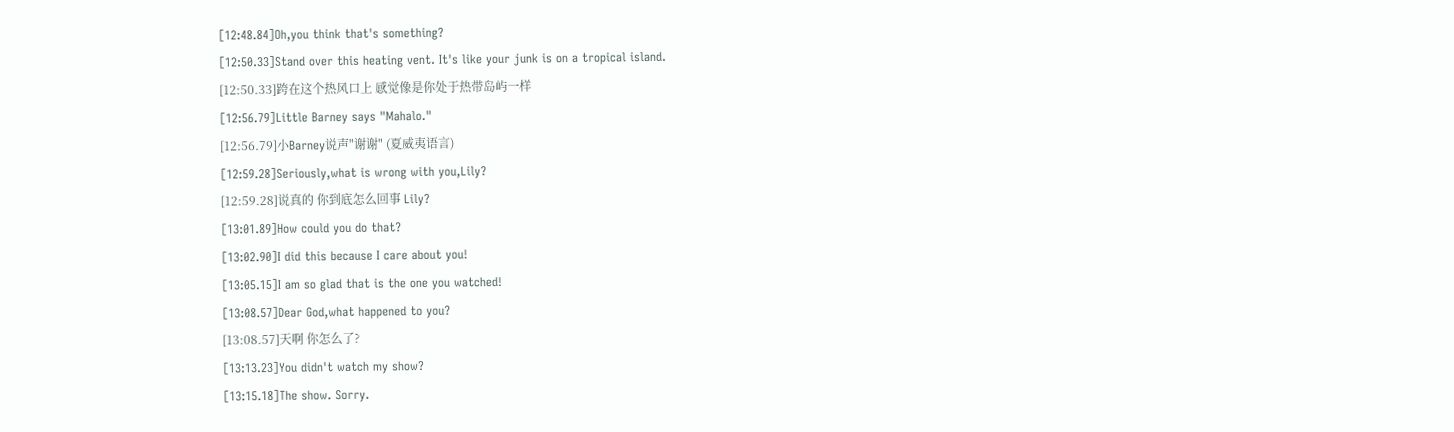[12:48.84]Oh,you think that's something?
[12:50.33]Stand over this heating vent. It's like your junk is on a tropical island.
[12:50.33]跨在这个热风口上 感觉像是你处于热带岛屿一样
[12:56.79]Little Barney says "Mahalo."
[12:56.79]小Barney说声"谢谢" (夏威夷语言)
[12:59.28]Seriously,what is wrong with you,Lily?
[12:59.28]说真的 你到底怎么回事 Lily?
[13:01.89]How could you do that?
[13:02.90]I did this because I care about you!
[13:05.15]I am so glad that is the one you watched!
[13:08.57]Dear God,what happened to you?
[13:08.57]天啊 你怎么了?
[13:13.23]You didn't watch my show?
[13:15.18]The show. Sorry.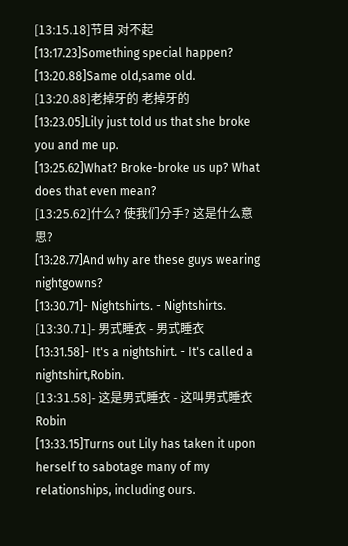[13:15.18]节目 对不起
[13:17.23]Something special happen?
[13:20.88]Same old,same old.
[13:20.88]老掉牙的 老掉牙的
[13:23.05]Lily just told us that she broke you and me up.
[13:25.62]What? Broke-broke us up? What does that even mean?
[13:25.62]什么? 使我们分手? 这是什么意思?
[13:28.77]And why are these guys wearing nightgowns?
[13:30.71]- Nightshirts. - Nightshirts.
[13:30.71]- 男式睡衣 - 男式睡衣
[13:31.58]- It's a nightshirt. - It's called a nightshirt,Robin.
[13:31.58]- 这是男式睡衣 - 这叫男式睡衣 Robin
[13:33.15]Turns out Lily has taken it upon herself to sabotage many of my relationships, including ours.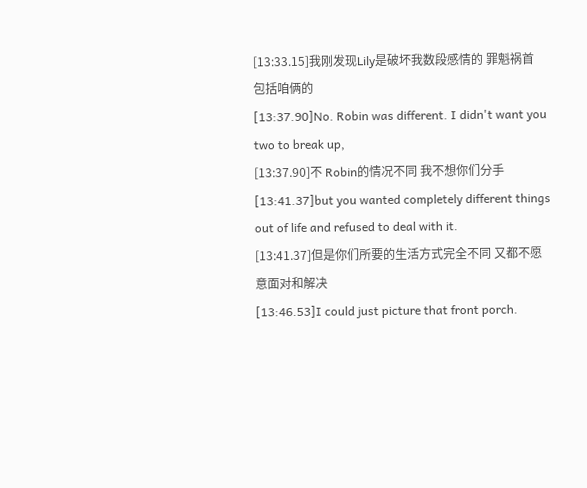[13:33.15]我刚发现Lily是破坏我数段感情的 罪魁祸首 包括咱俩的
[13:37.90]No. Robin was different. I didn't want you two to break up,
[13:37.90]不 Robin的情况不同 我不想你们分手
[13:41.37]but you wanted completely different things out of life and refused to deal with it.
[13:41.37]但是你们所要的生活方式完全不同 又都不愿意面对和解决
[13:46.53]I could just picture that front porch.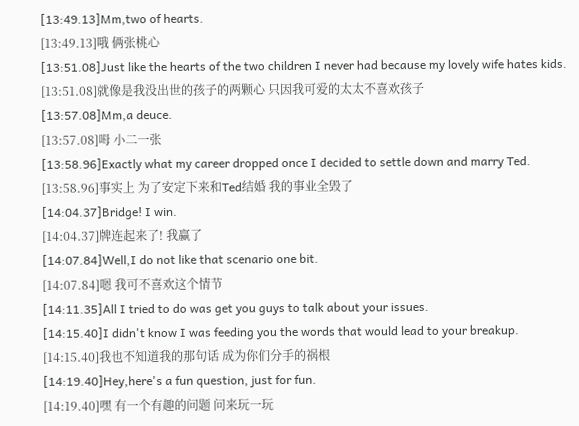[13:49.13]Mm,two of hearts.
[13:49.13]哦 俩张桃心
[13:51.08]Just like the hearts of the two children I never had because my lovely wife hates kids.
[13:51.08]就像是我没出世的孩子的两颗心 只因我可爱的太太不喜欢孩子
[13:57.08]Mm,a deuce.
[13:57.08]呣 小二一张
[13:58.96]Exactly what my career dropped once I decided to settle down and marry Ted.
[13:58.96]事实上 为了安定下来和Ted结婚 我的事业全毁了
[14:04.37]Bridge! I win.
[14:04.37]牌连起来了! 我赢了
[14:07.84]Well,I do not like that scenario one bit.
[14:07.84]嗯 我可不喜欢这个情节
[14:11.35]All I tried to do was get you guys to talk about your issues.
[14:15.40]I didn't know I was feeding you the words that would lead to your breakup.
[14:15.40]我也不知道我的那句话 成为你们分手的祸根
[14:19.40]Hey,here's a fun question, just for fun.
[14:19.40]嘿 有一个有趣的问题 问来玩一玩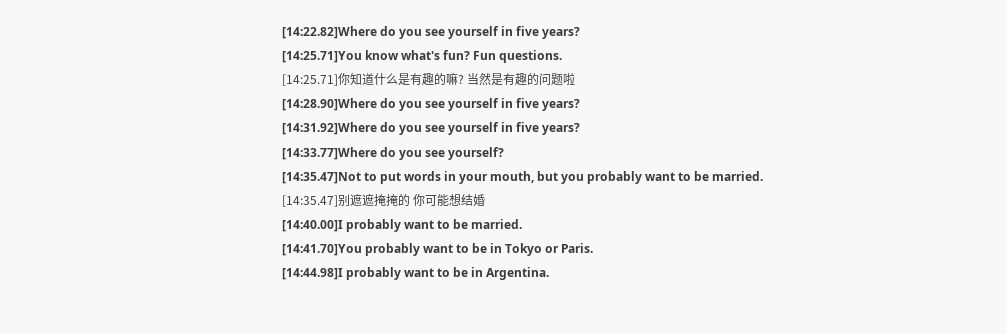[14:22.82]Where do you see yourself in five years?
[14:25.71]You know what's fun? Fun questions.
[14:25.71]你知道什么是有趣的嘛? 当然是有趣的问题啦
[14:28.90]Where do you see yourself in five years?
[14:31.92]Where do you see yourself in five years?
[14:33.77]Where do you see yourself?
[14:35.47]Not to put words in your mouth, but you probably want to be married.
[14:35.47]别遮遮掩掩的 你可能想结婚
[14:40.00]I probably want to be married.
[14:41.70]You probably want to be in Tokyo or Paris.
[14:44.98]I probably want to be in Argentina.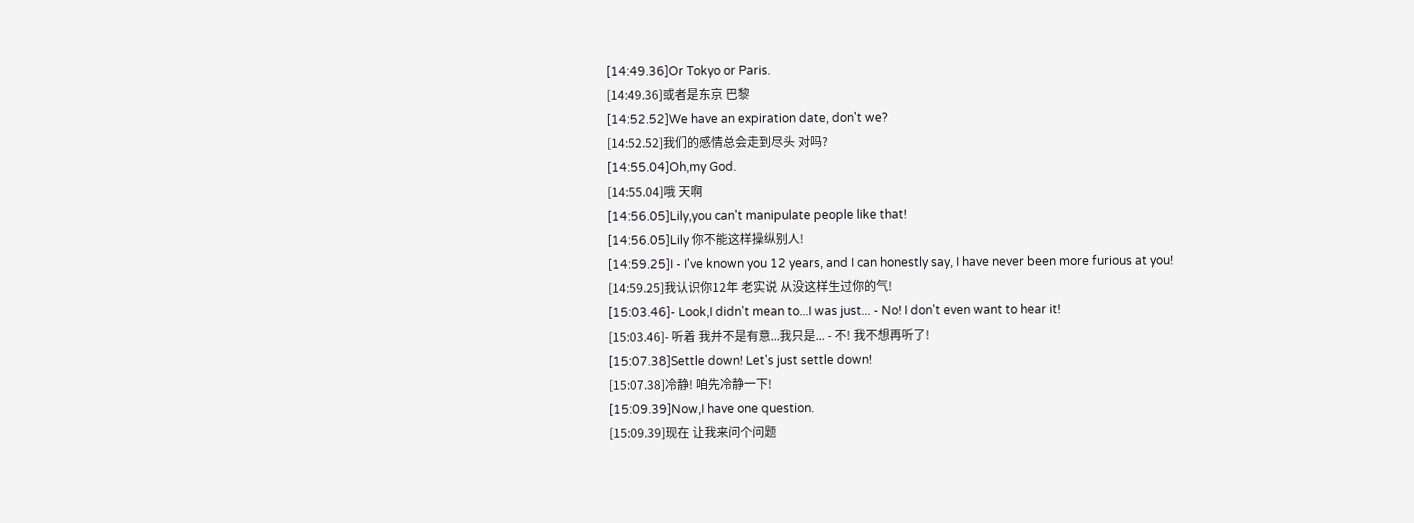[14:49.36]Or Tokyo or Paris.
[14:49.36]或者是东京 巴黎
[14:52.52]We have an expiration date, don't we?
[14:52.52]我们的感情总会走到尽头 对吗?
[14:55.04]Oh,my God.
[14:55.04]哦 天啊
[14:56.05]Lily,you can't manipulate people like that!
[14:56.05]Lily 你不能这样操纵别人!
[14:59.25]I - I've known you 12 years, and I can honestly say, I have never been more furious at you!
[14:59.25]我认识你12年 老实说 从没这样生过你的气!
[15:03.46]- Look,I didn't mean to...I was just... - No! I don't even want to hear it!
[15:03.46]- 听着 我并不是有意...我只是... - 不! 我不想再听了!
[15:07.38]Settle down! Let's just settle down!
[15:07.38]冷静! 咱先冷静一下!
[15:09.39]Now,I have one question.
[15:09.39]现在 让我来问个问题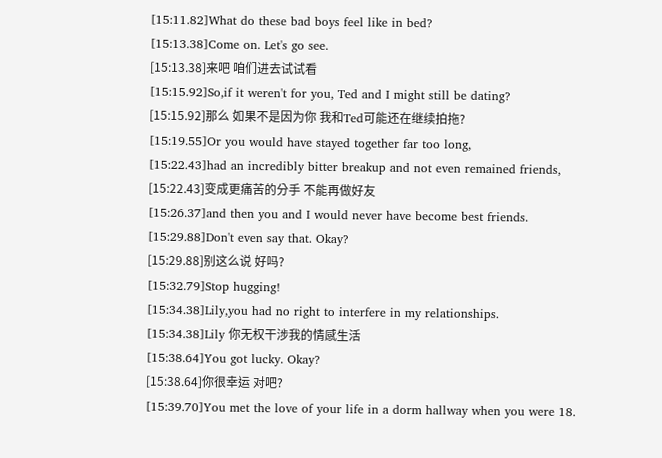[15:11.82]What do these bad boys feel like in bed?
[15:13.38]Come on. Let's go see.
[15:13.38]来吧 咱们进去试试看
[15:15.92]So,if it weren't for you, Ted and I might still be dating?
[15:15.92]那么 如果不是因为你 我和Ted可能还在继续拍拖?
[15:19.55]Or you would have stayed together far too long,
[15:22.43]had an incredibly bitter breakup and not even remained friends,
[15:22.43]变成更痛苦的分手 不能再做好友
[15:26.37]and then you and I would never have become best friends.
[15:29.88]Don't even say that. Okay?
[15:29.88]别这么说 好吗?
[15:32.79]Stop hugging!
[15:34.38]Lily,you had no right to interfere in my relationships.
[15:34.38]Lily 你无权干涉我的情感生活
[15:38.64]You got lucky. Okay?
[15:38.64]你很幸运 对吧?
[15:39.70]You met the love of your life in a dorm hallway when you were 18.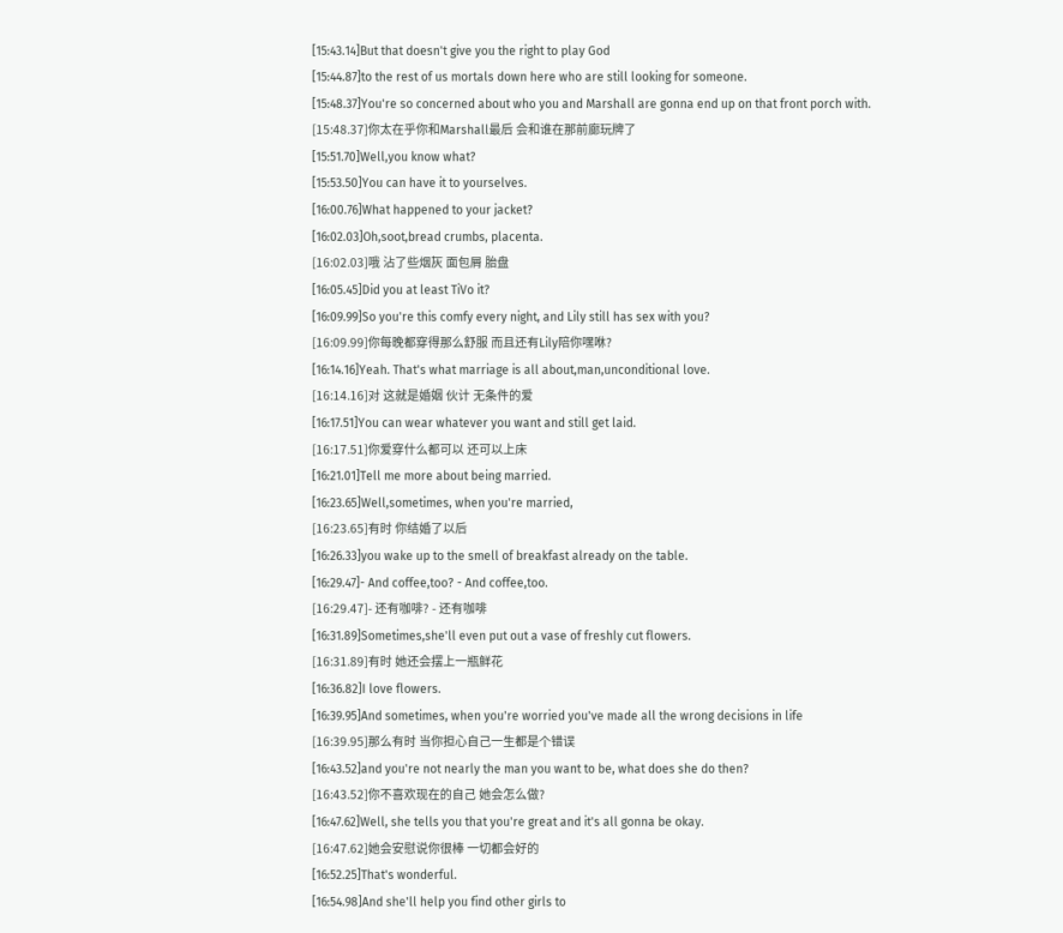[15:43.14]But that doesn't give you the right to play God
[15:44.87]to the rest of us mortals down here who are still looking for someone.
[15:48.37]You're so concerned about who you and Marshall are gonna end up on that front porch with.
[15:48.37]你太在乎你和Marshall最后 会和谁在那前廊玩牌了
[15:51.70]Well,you know what?
[15:53.50]You can have it to yourselves.
[16:00.76]What happened to your jacket?
[16:02.03]Oh,soot,bread crumbs, placenta.
[16:02.03]哦 沾了些烟灰 面包屑 胎盘
[16:05.45]Did you at least TiVo it?
[16:09.99]So you're this comfy every night, and Lily still has sex with you?
[16:09.99]你每晚都穿得那么舒服 而且还有Lily陪你嘿咻?
[16:14.16]Yeah. That's what marriage is all about,man,unconditional love.
[16:14.16]对 这就是婚姻 伙计 无条件的爱
[16:17.51]You can wear whatever you want and still get laid.
[16:17.51]你爱穿什么都可以 还可以上床
[16:21.01]Tell me more about being married.
[16:23.65]Well,sometimes, when you're married,
[16:23.65]有时 你结婚了以后
[16:26.33]you wake up to the smell of breakfast already on the table.
[16:29.47]- And coffee,too? - And coffee,too.
[16:29.47]- 还有咖啡? - 还有咖啡
[16:31.89]Sometimes,she'll even put out a vase of freshly cut flowers.
[16:31.89]有时 她还会摆上一瓶鲜花
[16:36.82]I love flowers.
[16:39.95]And sometimes, when you're worried you've made all the wrong decisions in life
[16:39.95]那么有时 当你担心自己一生都是个错误
[16:43.52]and you're not nearly the man you want to be, what does she do then?
[16:43.52]你不喜欢现在的自己 她会怎么做?
[16:47.62]Well, she tells you that you're great and it's all gonna be okay.
[16:47.62]她会安慰说你很棒 一切都会好的
[16:52.25]That's wonderful.
[16:54.98]And she'll help you find other girls to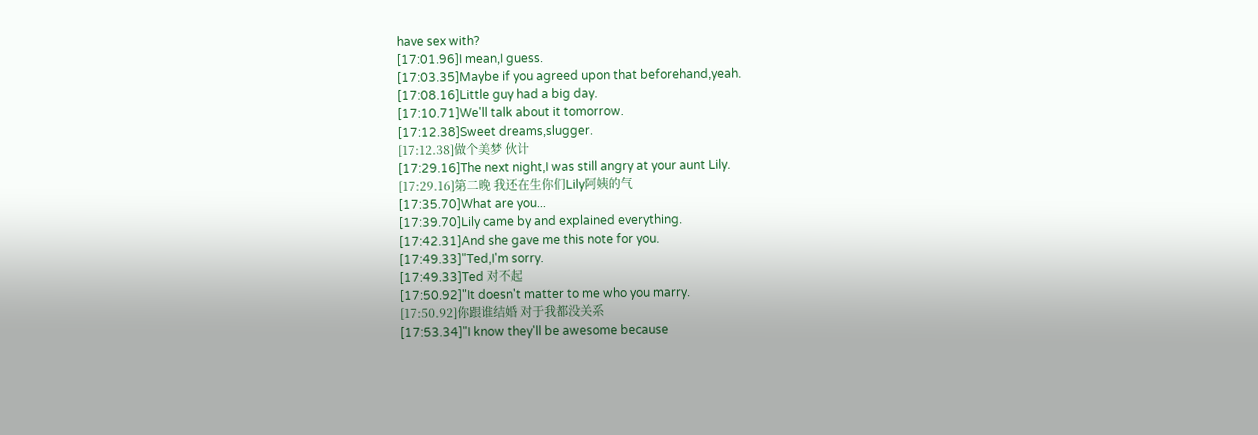have sex with?
[17:01.96]I mean,I guess.
[17:03.35]Maybe if you agreed upon that beforehand,yeah.
[17:08.16]Little guy had a big day.
[17:10.71]We'll talk about it tomorrow.
[17:12.38]Sweet dreams,slugger.
[17:12.38]做个美梦 伙计
[17:29.16]The next night,I was still angry at your aunt Lily.
[17:29.16]第二晚 我还在生你们Lily阿姨的气
[17:35.70]What are you...
[17:39.70]Lily came by and explained everything.
[17:42.31]And she gave me this note for you.
[17:49.33]"Ted,I'm sorry.
[17:49.33]Ted 对不起
[17:50.92]"It doesn't matter to me who you marry.
[17:50.92]你跟谁结婚 对于我都没关系
[17:53.34]"I know they'll be awesome because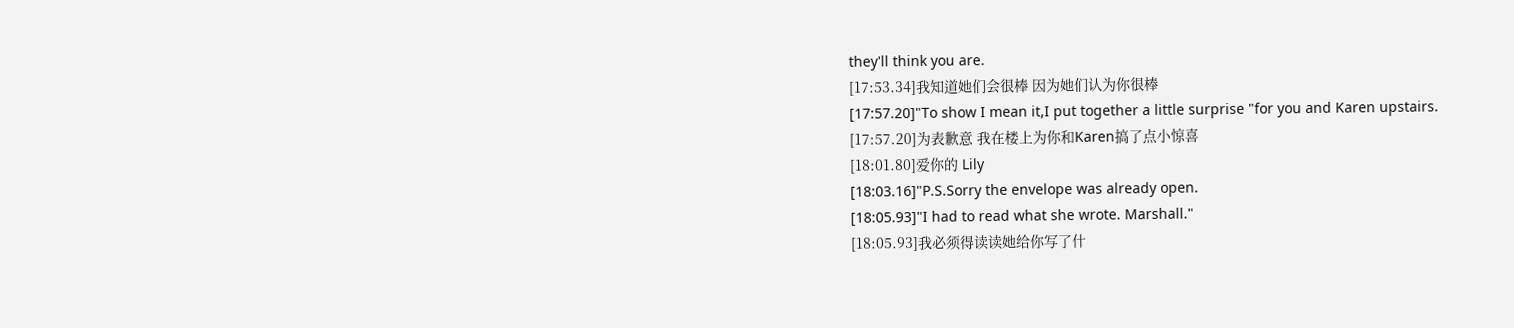they'll think you are.
[17:53.34]我知道她们会很棒 因为她们认为你很棒
[17:57.20]"To show I mean it,I put together a little surprise "for you and Karen upstairs.
[17:57.20]为表歉意 我在楼上为你和Karen搞了点小惊喜
[18:01.80]爱你的 Lily
[18:03.16]"P.S.Sorry the envelope was already open.
[18:05.93]"I had to read what she wrote. Marshall."
[18:05.93]我必须得读读她给你写了什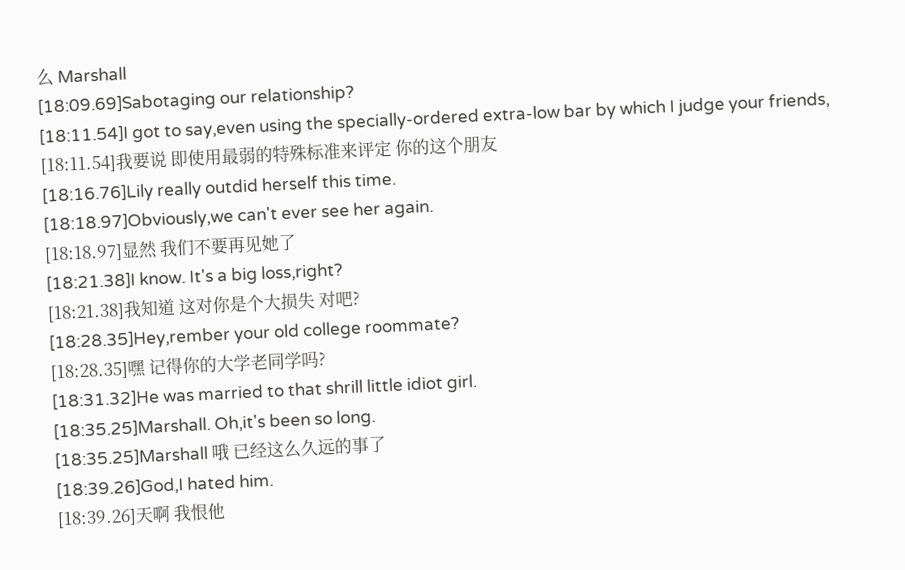么 Marshall
[18:09.69]Sabotaging our relationship?
[18:11.54]I got to say,even using the specially-ordered extra-low bar by which I judge your friends,
[18:11.54]我要说 即使用最弱的特殊标准来评定 你的这个朋友
[18:16.76]Lily really outdid herself this time.
[18:18.97]Obviously,we can't ever see her again.
[18:18.97]显然 我们不要再见她了
[18:21.38]I know. It's a big loss,right?
[18:21.38]我知道 这对你是个大损失 对吧?
[18:28.35]Hey,rember your old college roommate?
[18:28.35]嘿 记得你的大学老同学吗?
[18:31.32]He was married to that shrill little idiot girl.
[18:35.25]Marshall. Oh,it's been so long.
[18:35.25]Marshall 哦 已经这么久远的事了
[18:39.26]God,I hated him.
[18:39.26]天啊 我恨他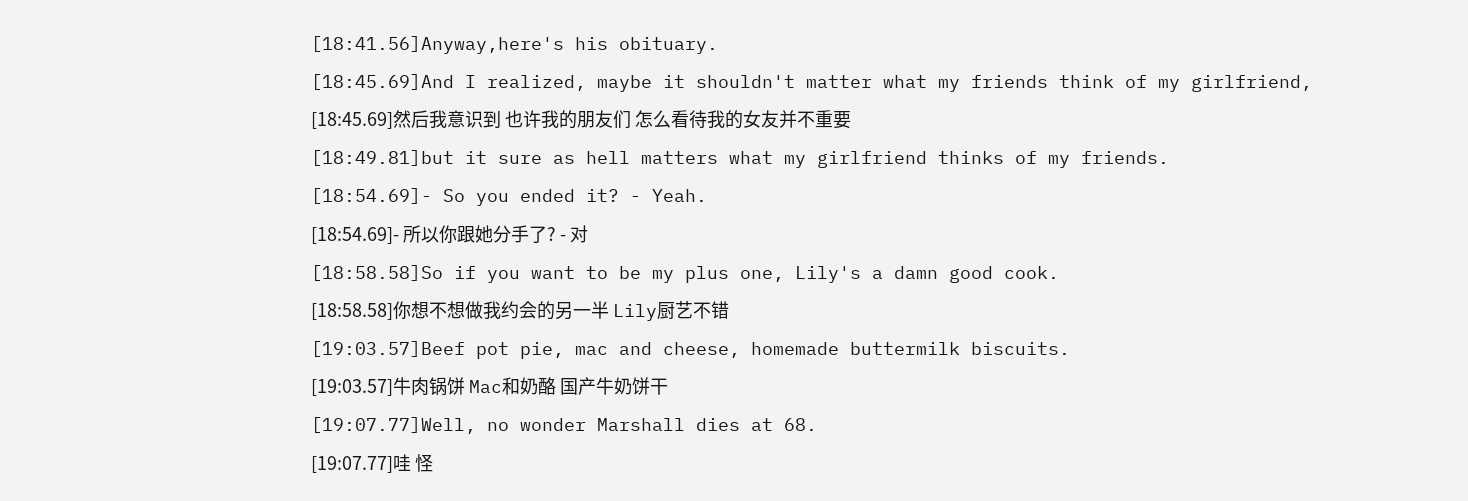[18:41.56]Anyway,here's his obituary.
[18:45.69]And I realized, maybe it shouldn't matter what my friends think of my girlfriend,
[18:45.69]然后我意识到 也许我的朋友们 怎么看待我的女友并不重要
[18:49.81]but it sure as hell matters what my girlfriend thinks of my friends.
[18:54.69]- So you ended it? - Yeah.
[18:54.69]- 所以你跟她分手了? - 对
[18:58.58]So if you want to be my plus one, Lily's a damn good cook.
[18:58.58]你想不想做我约会的另一半 Lily厨艺不错
[19:03.57]Beef pot pie, mac and cheese, homemade buttermilk biscuits.
[19:03.57]牛肉锅饼 Mac和奶酪 国产牛奶饼干
[19:07.77]Well, no wonder Marshall dies at 68.
[19:07.77]哇 怪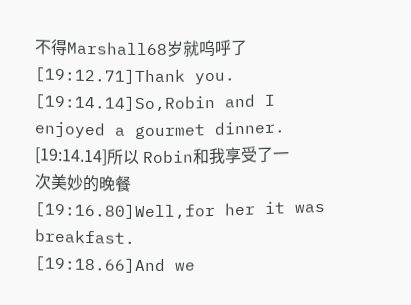不得Marshall68岁就呜呼了
[19:12.71]Thank you.
[19:14.14]So,Robin and I enjoyed a gourmet dinner.
[19:14.14]所以 Robin和我享受了一次美妙的晚餐
[19:16.80]Well,for her it was breakfast.
[19:18.66]And we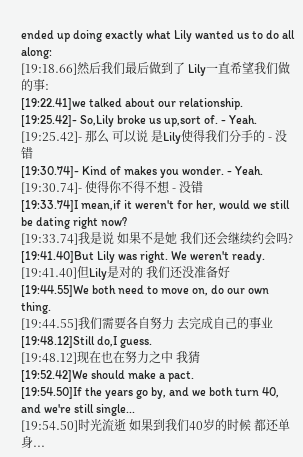ended up doing exactly what Lily wanted us to do all along:
[19:18.66]然后我们最后做到了 Lily一直希望我们做的事:
[19:22.41]we talked about our relationship.
[19:25.42]- So,Lily broke us up,sort of. - Yeah.
[19:25.42]- 那么 可以说 是Lily使得我们分手的 - 没错
[19:30.74]- Kind of makes you wonder. - Yeah.
[19:30.74]- 使得你不得不想 - 没错
[19:33.74]I mean,if it weren't for her, would we still be dating right now?
[19:33.74]我是说 如果不是她 我们还会继续约会吗?
[19:41.40]But Lily was right. We weren't ready.
[19:41.40]但Lily是对的 我们还没准备好
[19:44.55]We both need to move on, do our own thing.
[19:44.55]我们需要各自努力 去完成自己的事业
[19:48.12]Still do,I guess.
[19:48.12]现在也在努力之中 我猜
[19:52.42]We should make a pact.
[19:54.50]If the years go by, and we both turn 40, and we're still single...
[19:54.50]时光流逝 如果到我们40岁的时候 都还单身...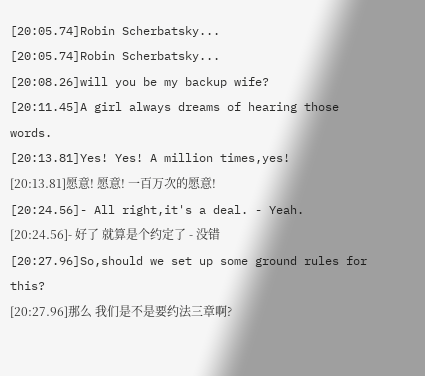[20:05.74]Robin Scherbatsky...
[20:05.74]Robin Scherbatsky...
[20:08.26]will you be my backup wife?
[20:11.45]A girl always dreams of hearing those words.
[20:13.81]Yes! Yes! A million times,yes!
[20:13.81]愿意! 愿意! 一百万次的愿意!
[20:24.56]- All right,it's a deal. - Yeah.
[20:24.56]- 好了 就算是个约定了 - 没错
[20:27.96]So,should we set up some ground rules for this?
[20:27.96]那么 我们是不是要约法三章啊?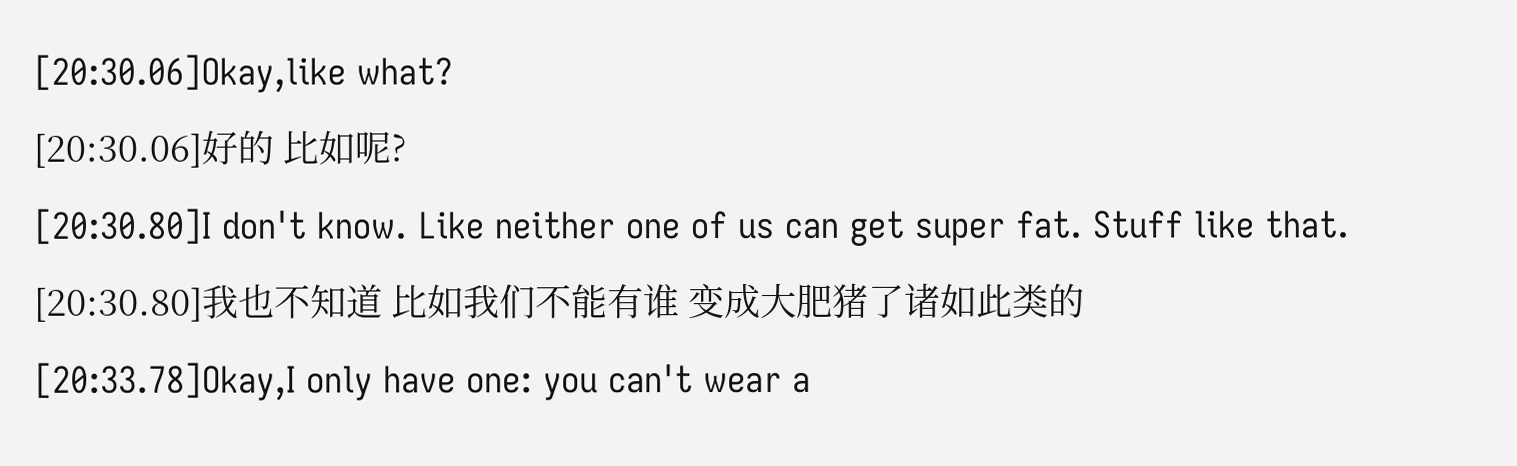[20:30.06]Okay,like what?
[20:30.06]好的 比如呢?
[20:30.80]I don't know. Like neither one of us can get super fat. Stuff like that.
[20:30.80]我也不知道 比如我们不能有谁 变成大肥猪了诸如此类的
[20:33.78]Okay,I only have one: you can't wear a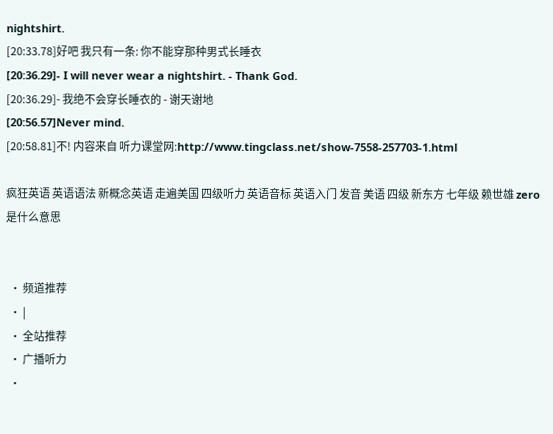nightshirt.
[20:33.78]好吧 我只有一条: 你不能穿那种男式长睡衣
[20:36.29]- I will never wear a nightshirt. - Thank God.
[20:36.29]- 我绝不会穿长睡衣的 - 谢天谢地
[20:56.57]Never mind.
[20:58.81]不! 内容来自 听力课堂网:http://www.tingclass.net/show-7558-257703-1.html

疯狂英语 英语语法 新概念英语 走遍美国 四级听力 英语音标 英语入门 发音 美语 四级 新东方 七年级 赖世雄 zero是什么意思


  • 频道推荐
  • |
  • 全站推荐
  • 广播听力
  •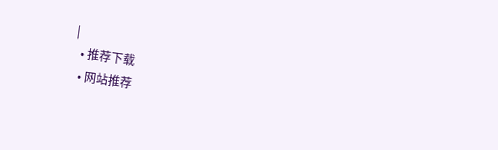|
  • 推荐下载
  • 网站推荐